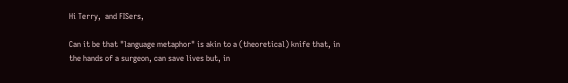Hi Terry,  and FISers,

Can it be that "language metaphor" is akin to a (theoretical) knife that, in
the hands of a surgeon, can save lives but, in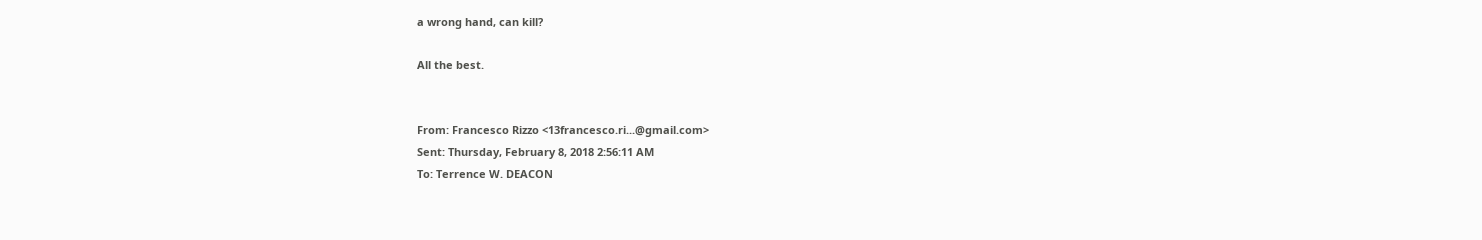a wrong hand, can kill?

All the best.


From: Francesco Rizzo <13francesco.ri...@gmail.com>
Sent: Thursday, February 8, 2018 2:56:11 AM
To: Terrence W. DEACON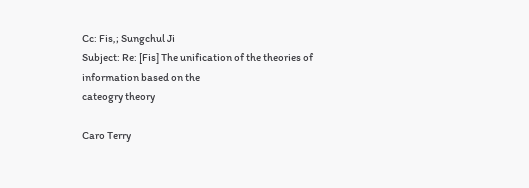Cc: Fis,; Sungchul Ji
Subject: Re: [Fis] The unification of the theories of information based on the
cateogry theory

Caro Terry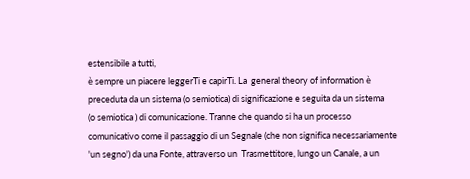estensibile a tutti,
è sempre un piacere leggerTi e capirTi. La  general theory of information è
preceduta da un sistema (o semiotica) di significazione e seguita da un sistema
(o semiotica ) di comunicazione. Tranne che quando si ha un processo
comunicativo come il passaggio di un Segnale (che non significa necessariamente
'un segno') da una Fonte, attraverso un  Trasmettitore, lungo un Canale, a un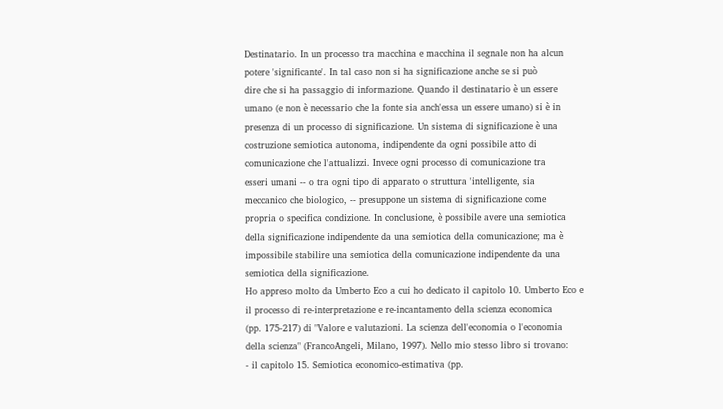Destinatario. In un processo tra macchina e macchina il segnale non ha alcun
potere 'significante'. In tal caso non si ha significazione anche se si può
dire che si ha passaggio di informazione. Quando il destinatario è un essere
umano (e non è necessario che la fonte sia anch'essa un essere umano) si è in
presenza di un processo di significazione. Un sistema di significazione è una
costruzione semiotica autonoma, indipendente da ogni possibile atto di
comunicazione che l'attualizzi. Invece ogni processo di comunicazione tra
esseri umani -- o tra ogni tipo di apparato o struttura 'intelligente, sia
meccanico che biologico, -- presuppone un sistema di significazione come
propria o specifica condizione. In conclusione, è possibile avere una semiotica
della significazione indipendente da una semiotica della comunicazione; ma è
impossibile stabilire una semiotica della comunicazione indipendente da una
semiotica della significazione.
Ho appreso molto da Umberto Eco a cui ho dedicato il capitolo 10. Umberto Eco e
il processo di re-interpretazione e re-incantamento della scienza economica
(pp. 175-217) di "Valore e valutazioni. La scienza dell'economia o l'economia
della scienza" (FrancoAngeli, Milano, 1997). Nello mio stesso libro si trovano:
- il capitolo 15. Semiotica economico-estimativa (pp.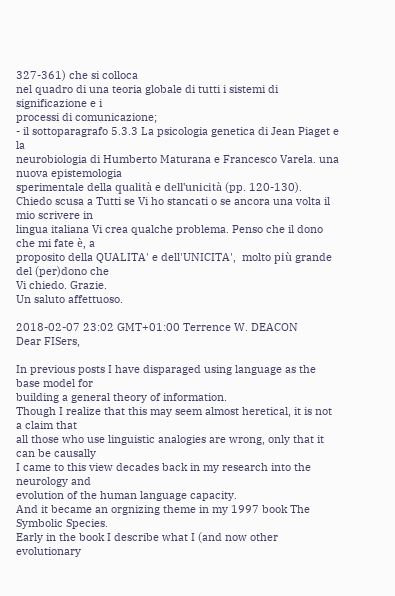327-361) che si colloca
nel quadro di una teoria globale di tutti i sistemi di significazione e i
processi di comunicazione;
- il sottoparagrafo 5.3.3 La psicologia genetica di Jean Piaget e la
neurobiologia di Humberto Maturana e Francesco Varela. una nuova epistemologia
sperimentale della qualità e dell'unicità (pp. 120-130).
Chiedo scusa a Tutti se Vi ho stancati o se ancora una volta il mio scrivere in
lingua italiana Vi crea qualche problema. Penso che il dono che mi fate è, a
proposito della QUALITA' e dell'UNICITA',  molto più grande del (per)dono che
Vi chiedo. Grazie.
Un saluto affettuoso.

2018-02-07 23:02 GMT+01:00 Terrence W. DEACON
Dear FISers,

In previous posts I have disparaged using language as the base model for
building a general theory of information.
Though I realize that this may seem almost heretical, it is not a claim that
all those who use linguistic analogies are wrong, only that it can be causally
I came to this view decades back in my research into the neurology and
evolution of the human language capacity.
And it became an orgnizing theme in my 1997 book The Symbolic Species.
Early in the book I describe what I (and now other evolutionary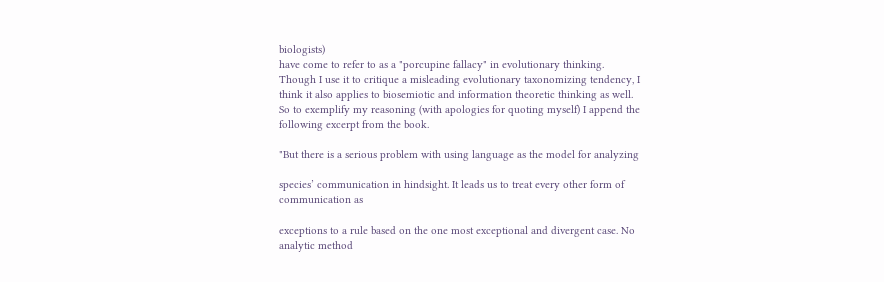biologists)
have come to refer to as a "porcupine fallacy" in evolutionary thinking.
Though I use it to critique a misleading evolutionary taxonomizing tendency, I
think it also applies to biosemiotic and information theoretic thinking as well.
So to exemplify my reasoning (with apologies for quoting myself) I append the
following excerpt from the book.

"But there is a serious problem with using language as the model for analyzing

species’ communication in hindsight. It leads us to treat every other form of
communication as

exceptions to a rule based on the one most exceptional and divergent case. No
analytic method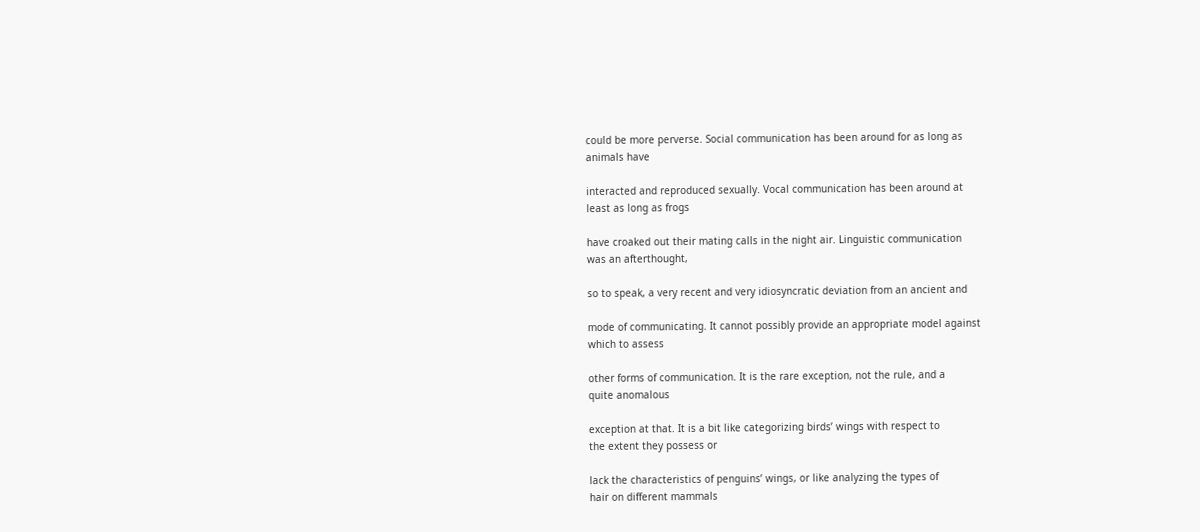could be more perverse. Social communication has been around for as long as
animals have

interacted and reproduced sexually. Vocal communication has been around at
least as long as frogs

have croaked out their mating calls in the night air. Linguistic communication
was an afterthought,

so to speak, a very recent and very idiosyncratic deviation from an ancient and

mode of communicating. It cannot possibly provide an appropriate model against
which to assess

other forms of communication. It is the rare exception, not the rule, and a
quite anomalous

exception at that. It is a bit like categorizing birds’ wings with respect to
the extent they possess or

lack the characteristics of penguins’ wings, or like analyzing the types of
hair on different mammals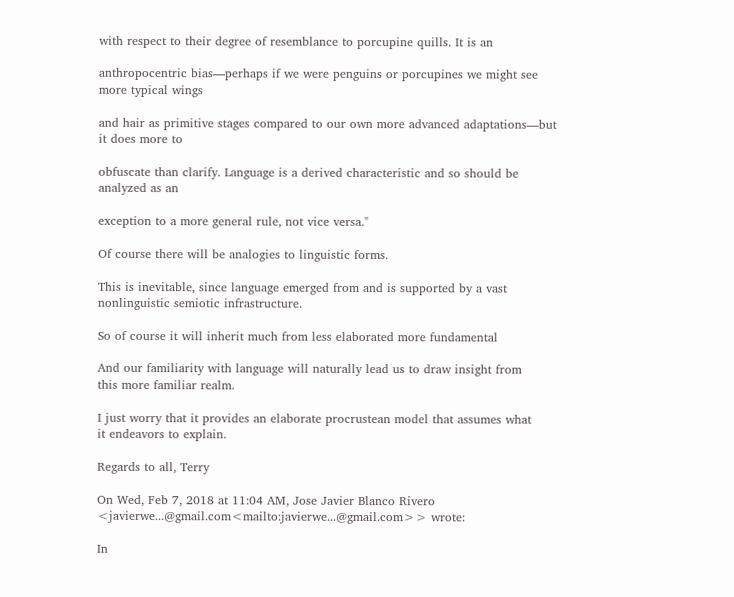with respect to their degree of resemblance to porcupine quills. It is an

anthropocentric bias—perhaps if we were penguins or porcupines we might see
more typical wings

and hair as primitive stages compared to our own more advanced adaptations—but
it does more to

obfuscate than clarify. Language is a derived characteristic and so should be
analyzed as an

exception to a more general rule, not vice versa."

Of course there will be analogies to linguistic forms.

This is inevitable, since language emerged from and is supported by a vast
nonlinguistic semiotic infrastructure.

So of course it will inherit much from less elaborated more fundamental

And our familiarity with language will naturally lead us to draw insight from
this more familiar realm.

I just worry that it provides an elaborate procrustean model that assumes what
it endeavors to explain.

Regards to all, Terry

On Wed, Feb 7, 2018 at 11:04 AM, Jose Javier Blanco Rivero
<javierwe...@gmail.com<mailto:javierwe...@gmail.com>> wrote:

In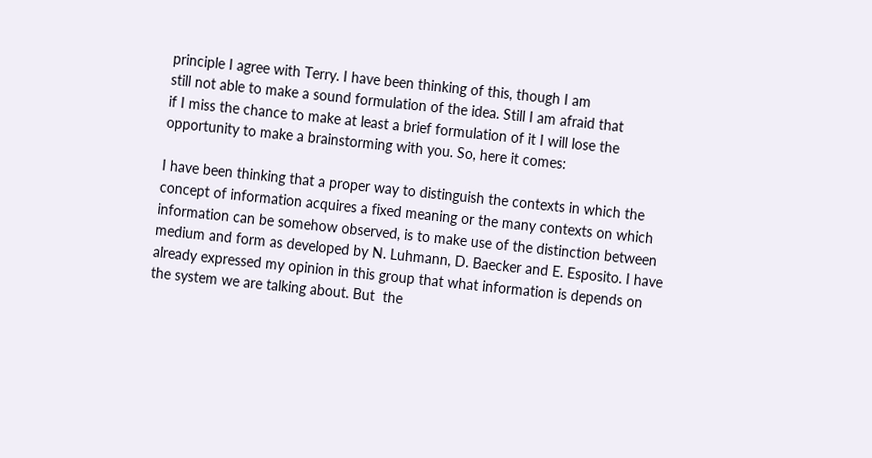principle I agree with Terry. I have been thinking of this, though I am
still not able to make a sound formulation of the idea. Still I am afraid that
if I miss the chance to make at least a brief formulation of it I will lose the
opportunity to make a brainstorming with you. So, here it comes:

I have been thinking that a proper way to distinguish the contexts in which the
concept of information acquires a fixed meaning or the many contexts on which
information can be somehow observed, is to make use of the distinction between
medium and form as developed by N. Luhmann, D. Baecker and E. Esposito. I have
already expressed my opinion in this group that what information is depends on
the system we are talking about. But  the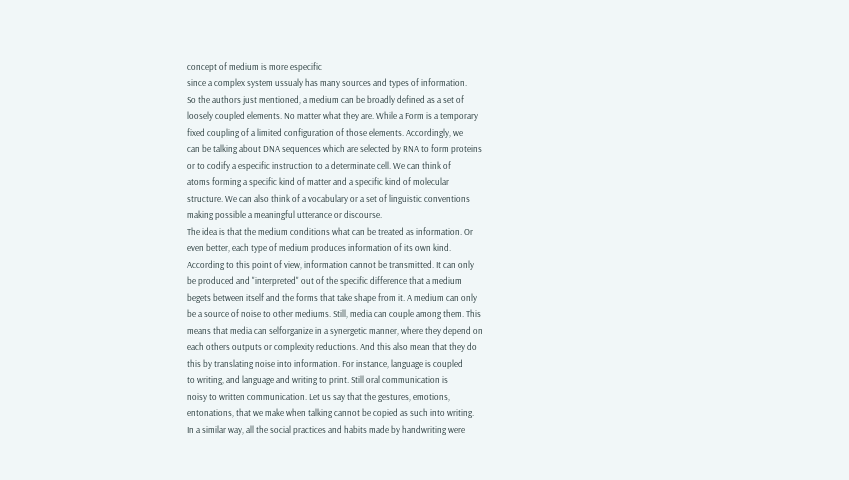concept of medium is more especific
since a complex system ussualy has many sources and types of information.
So the authors just mentioned, a medium can be broadly defined as a set of
loosely coupled elements. No matter what they are. While a Form is a temporary
fixed coupling of a limited configuration of those elements. Accordingly, we
can be talking about DNA sequences which are selected by RNA to form proteins
or to codify a especific instruction to a determinate cell. We can think of
atoms forming a specific kind of matter and a specific kind of molecular
structure. We can also think of a vocabulary or a set of linguistic conventions
making possible a meaningful utterance or discourse.
The idea is that the medium conditions what can be treated as information. Or
even better, each type of medium produces information of its own kind.
According to this point of view, information cannot be transmitted. It can only
be produced and "interpreted" out of the specific difference that a medium
begets between itself and the forms that take shape from it. A medium can only
be a source of noise to other mediums. Still, media can couple among them. This
means that media can selforganize in a synergetic manner, where they depend on
each others outputs or complexity reductions. And this also mean that they do
this by translating noise into information. For instance, language is coupled
to writing, and language and writing to print. Still oral communication is
noisy to written communication. Let us say that the gestures, emotions,
entonations, that we make when talking cannot be copied as such into writing.
In a similar way, all the social practices and habits made by handwriting were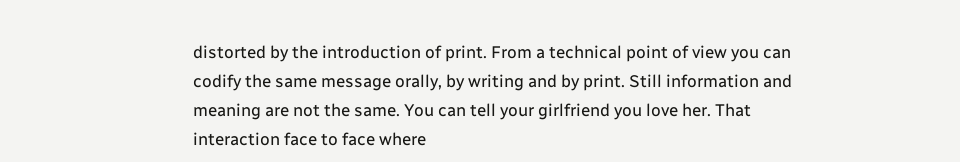distorted by the introduction of print. From a technical point of view you can
codify the same message orally, by writing and by print. Still information and
meaning are not the same. You can tell your girlfriend you love her. That
interaction face to face where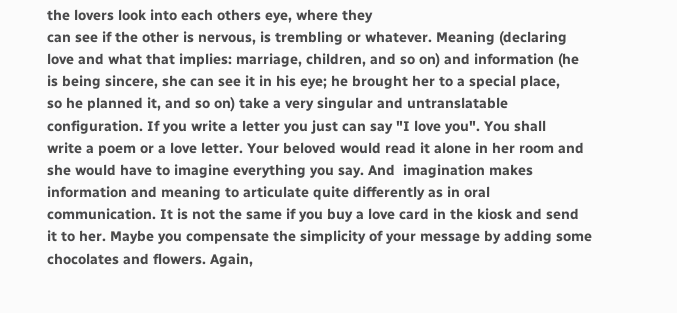the lovers look into each others eye, where they
can see if the other is nervous, is trembling or whatever. Meaning (declaring
love and what that implies: marriage, children, and so on) and information (he
is being sincere, she can see it in his eye; he brought her to a special place,
so he planned it, and so on) take a very singular and untranslatable
configuration. If you write a letter you just can say "I love you". You shall
write a poem or a love letter. Your beloved would read it alone in her room and
she would have to imagine everything you say. And  imagination makes
information and meaning to articulate quite differently as in oral
communication. It is not the same if you buy a love card in the kiosk and send
it to her. Maybe you compensate the simplicity of your message by adding some
chocolates and flowers. Again,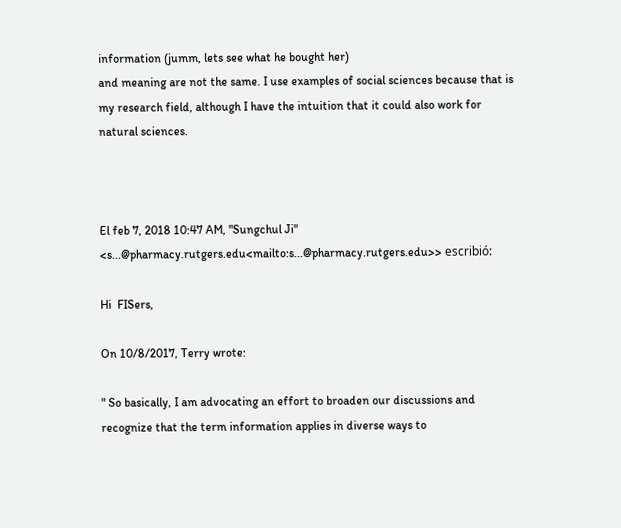information (jumm, lets see what he bought her)
and meaning are not the same. I use examples of social sciences because that is
my research field, although I have the intuition that it could also work for
natural sciences.



El feb 7, 2018 10:47 AM, "Sungchul Ji"
<s...@pharmacy.rutgers.edu<mailto:s...@pharmacy.rutgers.edu>> escribió:

Hi  FISers,

On 10/8/2017, Terry wrote:

" So basically, I am advocating an effort to broaden our discussions and
recognize that the term information applies in diverse ways to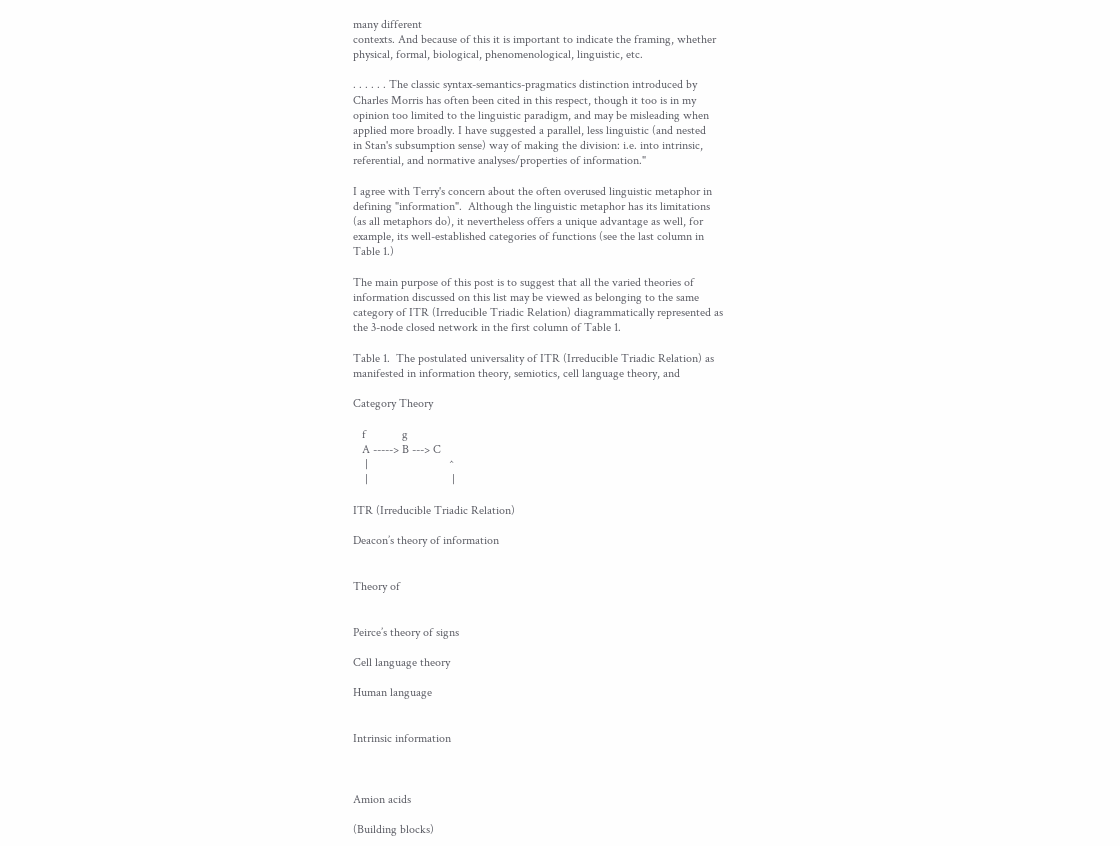many different
contexts. And because of this it is important to indicate the framing, whether
physical, formal, biological, phenomenological, linguistic, etc.

. . . . . . The classic syntax-semantics-pragmatics distinction introduced by
Charles Morris has often been cited in this respect, though it too is in my
opinion too limited to the linguistic paradigm, and may be misleading when
applied more broadly. I have suggested a parallel, less linguistic (and nested
in Stan's subsumption sense) way of making the division: i.e. into intrinsic,
referential, and normative analyses/properties of information."

I agree with Terry's concern about the often overused linguistic metaphor in
defining "information".  Although the linguistic metaphor has its limitations
(as all metaphors do), it nevertheless offers a unique advantage as well, for
example, its well-established categories of functions (see the last column in
Table 1.)

The main purpose of this post is to suggest that all the varied theories of
information discussed on this list may be viewed as belonging to the same
category of ITR (Irreducible Triadic Relation) diagrammatically represented as
the 3-node closed network in the first column of Table 1.

Table 1.  The postulated universality of ITR (Irreducible Triadic Relation) as
manifested in information theory, semiotics, cell language theory, and

Category Theory

   f            g
   A -----> B ---> C
    |                           ^
    |                            |

ITR (Irreducible Triadic Relation)

Deacon’s theory of information


Theory of


Peirce’s theory of signs

Cell language theory

Human language


Intrinsic information



Amion acids

(Building blocks)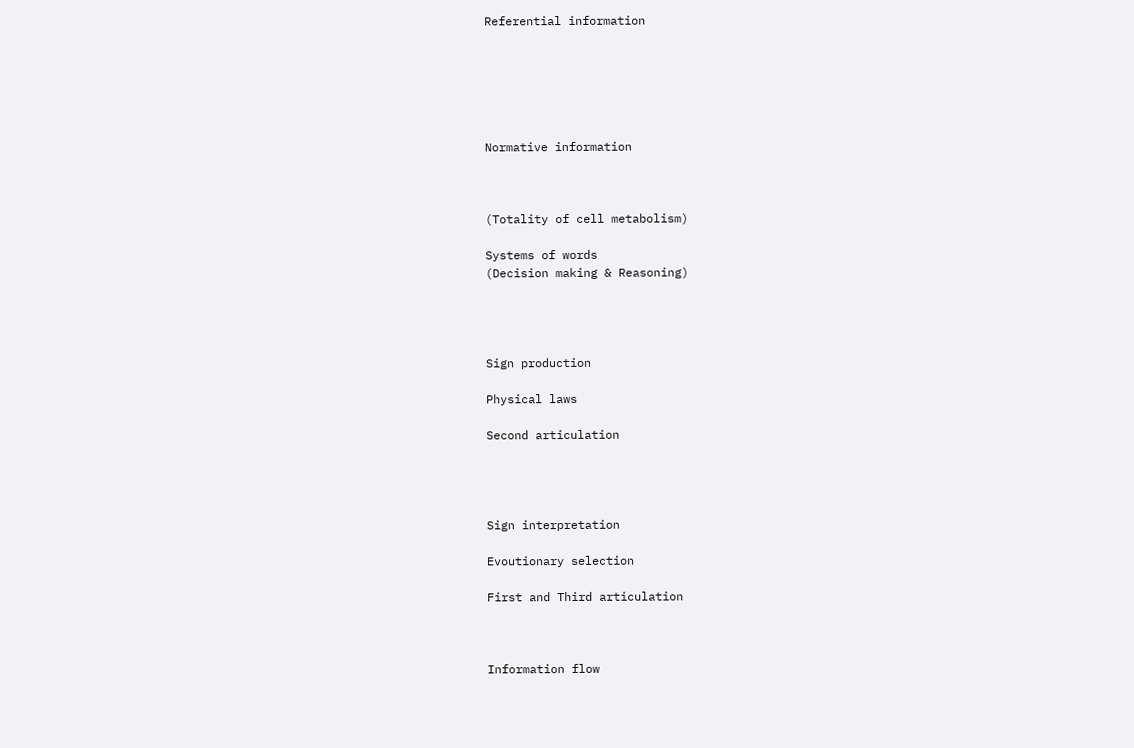Referential information






Normative information



(Totality of cell metabolism)

Systems of words
(Decision making & Reasoning)




Sign production

Physical laws

Second articulation




Sign interpretation

Evoutionary selection

First and Third articulation



Information flow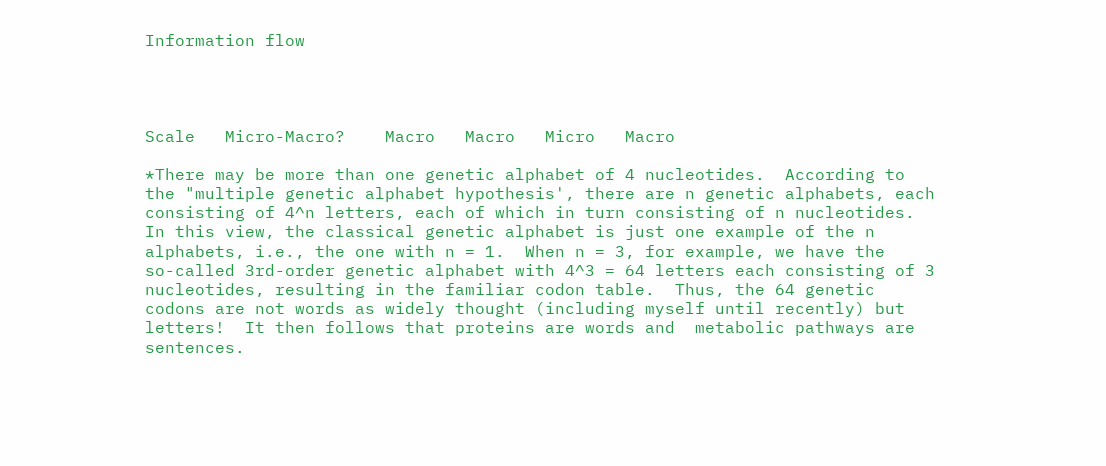Information flow




Scale   Micro-Macro?    Macro   Macro   Micro   Macro

*There may be more than one genetic alphabet of 4 nucleotides.  According to
the "multiple genetic alphabet hypothesis', there are n genetic alphabets, each
consisting of 4^n letters, each of which in turn consisting of n nucleotides.
In this view, the classical genetic alphabet is just one example of the n
alphabets, i.e., the one with n = 1.  When n = 3, for example, we have the
so-called 3rd-order genetic alphabet with 4^3 = 64 letters each consisting of 3
nucleotides, resulting in the familiar codon table.  Thus, the 64 genetic
codons are not words as widely thought (including myself until recently) but
letters!  It then follows that proteins are words and  metabolic pathways are
sentences.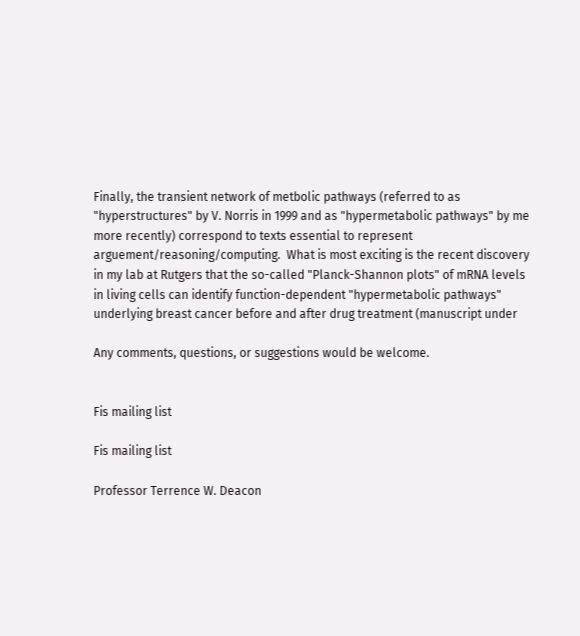Finally, the transient network of metbolic pathways (referred to as
"hyperstructures" by V. Norris in 1999 and as "hypermetabolic pathways" by me
more recently) correspond to texts essential to represent
arguement/reasoning/computing.  What is most exciting is the recent discovery
in my lab at Rutgers that the so-called "Planck-Shannon plots" of mRNA levels
in living cells can identify function-dependent "hypermetabolic pathways"
underlying breast cancer before and after drug treatment (manuscript under

Any comments, questions, or suggestions would be welcome.


Fis mailing list

Fis mailing list

Professor Terrence W. Deacon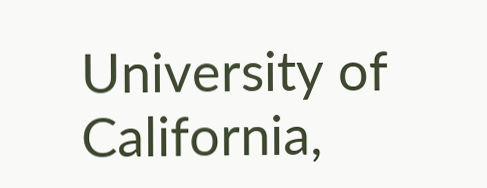University of California,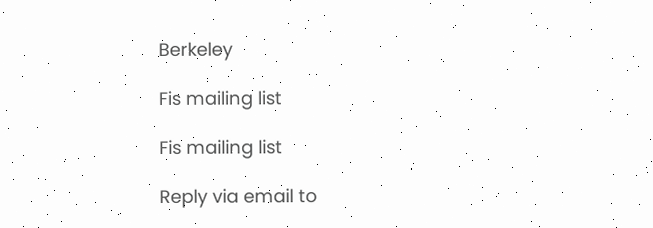Berkeley

Fis mailing list

Fis mailing list

Reply via email to